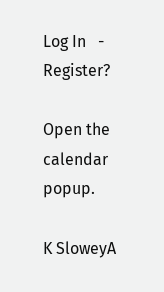Log In   -   Register?

Open the calendar popup.

K SloweyA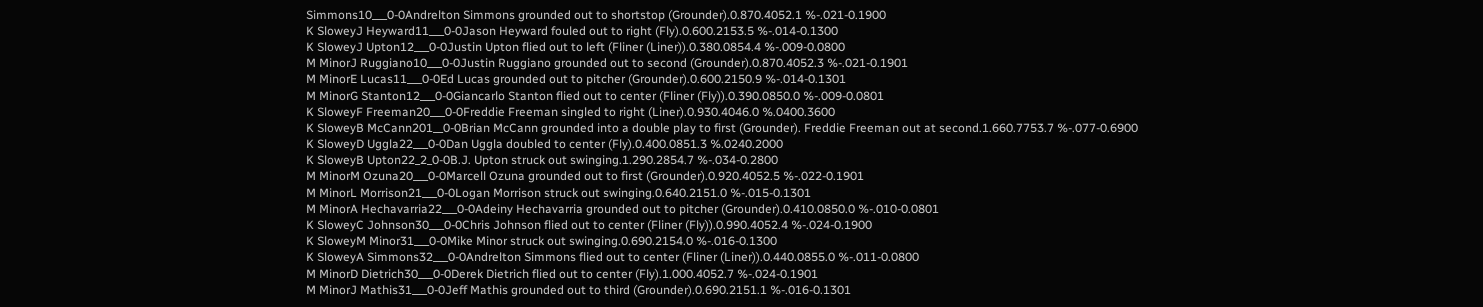Simmons10___0-0Andrelton Simmons grounded out to shortstop (Grounder).0.870.4052.1 %-.021-0.1900
K SloweyJ Heyward11___0-0Jason Heyward fouled out to right (Fly).0.600.2153.5 %-.014-0.1300
K SloweyJ Upton12___0-0Justin Upton flied out to left (Fliner (Liner)).0.380.0854.4 %-.009-0.0800
M MinorJ Ruggiano10___0-0Justin Ruggiano grounded out to second (Grounder).0.870.4052.3 %-.021-0.1901
M MinorE Lucas11___0-0Ed Lucas grounded out to pitcher (Grounder).0.600.2150.9 %-.014-0.1301
M MinorG Stanton12___0-0Giancarlo Stanton flied out to center (Fliner (Fly)).0.390.0850.0 %-.009-0.0801
K SloweyF Freeman20___0-0Freddie Freeman singled to right (Liner).0.930.4046.0 %.0400.3600
K SloweyB McCann201__0-0Brian McCann grounded into a double play to first (Grounder). Freddie Freeman out at second.1.660.7753.7 %-.077-0.6900
K SloweyD Uggla22___0-0Dan Uggla doubled to center (Fly).0.400.0851.3 %.0240.2000
K SloweyB Upton22_2_0-0B.J. Upton struck out swinging.1.290.2854.7 %-.034-0.2800
M MinorM Ozuna20___0-0Marcell Ozuna grounded out to first (Grounder).0.920.4052.5 %-.022-0.1901
M MinorL Morrison21___0-0Logan Morrison struck out swinging.0.640.2151.0 %-.015-0.1301
M MinorA Hechavarria22___0-0Adeiny Hechavarria grounded out to pitcher (Grounder).0.410.0850.0 %-.010-0.0801
K SloweyC Johnson30___0-0Chris Johnson flied out to center (Fliner (Fly)).0.990.4052.4 %-.024-0.1900
K SloweyM Minor31___0-0Mike Minor struck out swinging.0.690.2154.0 %-.016-0.1300
K SloweyA Simmons32___0-0Andrelton Simmons flied out to center (Fliner (Liner)).0.440.0855.0 %-.011-0.0800
M MinorD Dietrich30___0-0Derek Dietrich flied out to center (Fly).1.000.4052.7 %-.024-0.1901
M MinorJ Mathis31___0-0Jeff Mathis grounded out to third (Grounder).0.690.2151.1 %-.016-0.1301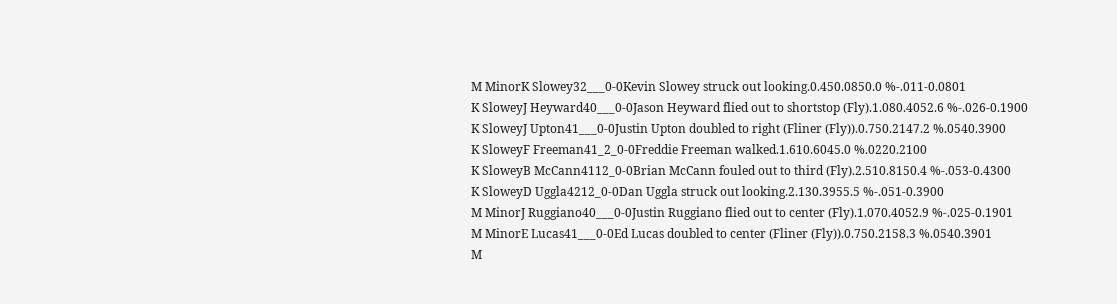M MinorK Slowey32___0-0Kevin Slowey struck out looking.0.450.0850.0 %-.011-0.0801
K SloweyJ Heyward40___0-0Jason Heyward flied out to shortstop (Fly).1.080.4052.6 %-.026-0.1900
K SloweyJ Upton41___0-0Justin Upton doubled to right (Fliner (Fly)).0.750.2147.2 %.0540.3900
K SloweyF Freeman41_2_0-0Freddie Freeman walked.1.610.6045.0 %.0220.2100
K SloweyB McCann4112_0-0Brian McCann fouled out to third (Fly).2.510.8150.4 %-.053-0.4300
K SloweyD Uggla4212_0-0Dan Uggla struck out looking.2.130.3955.5 %-.051-0.3900
M MinorJ Ruggiano40___0-0Justin Ruggiano flied out to center (Fly).1.070.4052.9 %-.025-0.1901
M MinorE Lucas41___0-0Ed Lucas doubled to center (Fliner (Fly)).0.750.2158.3 %.0540.3901
M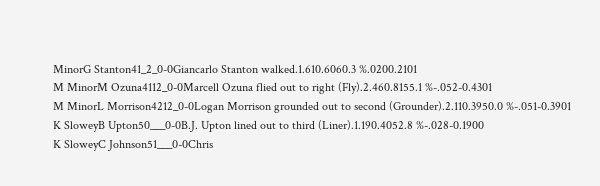MinorG Stanton41_2_0-0Giancarlo Stanton walked.1.610.6060.3 %.0200.2101
M MinorM Ozuna4112_0-0Marcell Ozuna flied out to right (Fly).2.460.8155.1 %-.052-0.4301
M MinorL Morrison4212_0-0Logan Morrison grounded out to second (Grounder).2.110.3950.0 %-.051-0.3901
K SloweyB Upton50___0-0B.J. Upton lined out to third (Liner).1.190.4052.8 %-.028-0.1900
K SloweyC Johnson51___0-0Chris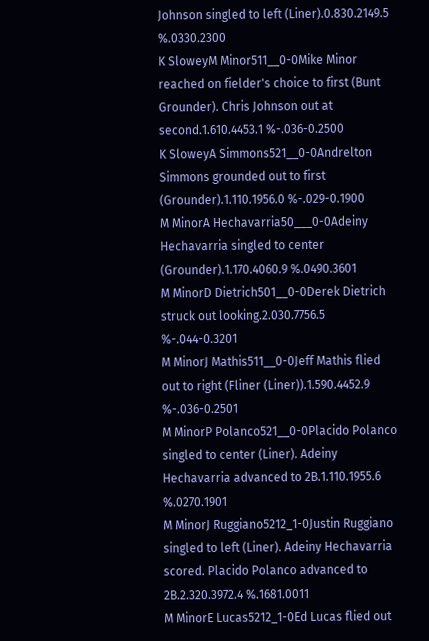Johnson singled to left (Liner).0.830.2149.5 %.0330.2300
K SloweyM Minor511__0-0Mike Minor reached on fielder's choice to first (Bunt Grounder). Chris Johnson out at second.1.610.4453.1 %-.036-0.2500
K SloweyA Simmons521__0-0Andrelton Simmons grounded out to first (Grounder).1.110.1956.0 %-.029-0.1900
M MinorA Hechavarria50___0-0Adeiny Hechavarria singled to center (Grounder).1.170.4060.9 %.0490.3601
M MinorD Dietrich501__0-0Derek Dietrich struck out looking.2.030.7756.5 %-.044-0.3201
M MinorJ Mathis511__0-0Jeff Mathis flied out to right (Fliner (Liner)).1.590.4452.9 %-.036-0.2501
M MinorP Polanco521__0-0Placido Polanco singled to center (Liner). Adeiny Hechavarria advanced to 2B.1.110.1955.6 %.0270.1901
M MinorJ Ruggiano5212_1-0Justin Ruggiano singled to left (Liner). Adeiny Hechavarria scored. Placido Polanco advanced to 2B.2.320.3972.4 %.1681.0011
M MinorE Lucas5212_1-0Ed Lucas flied out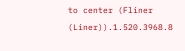to center (Fliner (Liner)).1.520.3968.8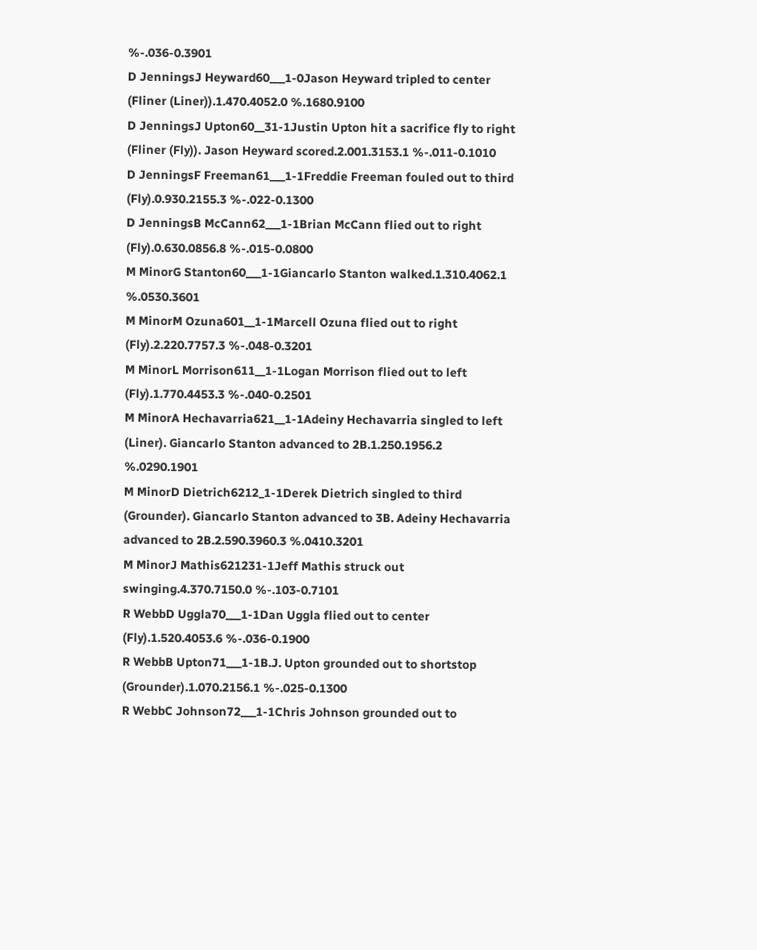%-.036-0.3901
D JenningsJ Heyward60___1-0Jason Heyward tripled to center (Fliner (Liner)).1.470.4052.0 %.1680.9100
D JenningsJ Upton60__31-1Justin Upton hit a sacrifice fly to right (Fliner (Fly)). Jason Heyward scored.2.001.3153.1 %-.011-0.1010
D JenningsF Freeman61___1-1Freddie Freeman fouled out to third (Fly).0.930.2155.3 %-.022-0.1300
D JenningsB McCann62___1-1Brian McCann flied out to right (Fly).0.630.0856.8 %-.015-0.0800
M MinorG Stanton60___1-1Giancarlo Stanton walked.1.310.4062.1 %.0530.3601
M MinorM Ozuna601__1-1Marcell Ozuna flied out to right (Fly).2.220.7757.3 %-.048-0.3201
M MinorL Morrison611__1-1Logan Morrison flied out to left (Fly).1.770.4453.3 %-.040-0.2501
M MinorA Hechavarria621__1-1Adeiny Hechavarria singled to left (Liner). Giancarlo Stanton advanced to 2B.1.250.1956.2 %.0290.1901
M MinorD Dietrich6212_1-1Derek Dietrich singled to third (Grounder). Giancarlo Stanton advanced to 3B. Adeiny Hechavarria advanced to 2B.2.590.3960.3 %.0410.3201
M MinorJ Mathis621231-1Jeff Mathis struck out swinging.4.370.7150.0 %-.103-0.7101
R WebbD Uggla70___1-1Dan Uggla flied out to center (Fly).1.520.4053.6 %-.036-0.1900
R WebbB Upton71___1-1B.J. Upton grounded out to shortstop (Grounder).1.070.2156.1 %-.025-0.1300
R WebbC Johnson72___1-1Chris Johnson grounded out to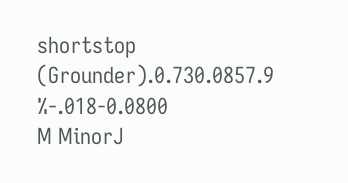shortstop (Grounder).0.730.0857.9 %-.018-0.0800
M MinorJ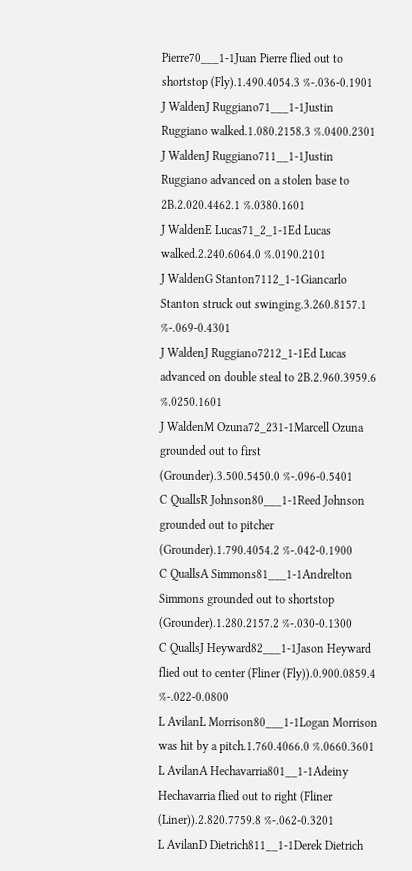Pierre70___1-1Juan Pierre flied out to shortstop (Fly).1.490.4054.3 %-.036-0.1901
J WaldenJ Ruggiano71___1-1Justin Ruggiano walked.1.080.2158.3 %.0400.2301
J WaldenJ Ruggiano711__1-1Justin Ruggiano advanced on a stolen base to 2B.2.020.4462.1 %.0380.1601
J WaldenE Lucas71_2_1-1Ed Lucas walked.2.240.6064.0 %.0190.2101
J WaldenG Stanton7112_1-1Giancarlo Stanton struck out swinging.3.260.8157.1 %-.069-0.4301
J WaldenJ Ruggiano7212_1-1Ed Lucas advanced on double steal to 2B.2.960.3959.6 %.0250.1601
J WaldenM Ozuna72_231-1Marcell Ozuna grounded out to first (Grounder).3.500.5450.0 %-.096-0.5401
C QuallsR Johnson80___1-1Reed Johnson grounded out to pitcher (Grounder).1.790.4054.2 %-.042-0.1900
C QuallsA Simmons81___1-1Andrelton Simmons grounded out to shortstop (Grounder).1.280.2157.2 %-.030-0.1300
C QuallsJ Heyward82___1-1Jason Heyward flied out to center (Fliner (Fly)).0.900.0859.4 %-.022-0.0800
L AvilanL Morrison80___1-1Logan Morrison was hit by a pitch.1.760.4066.0 %.0660.3601
L AvilanA Hechavarria801__1-1Adeiny Hechavarria flied out to right (Fliner (Liner)).2.820.7759.8 %-.062-0.3201
L AvilanD Dietrich811__1-1Derek Dietrich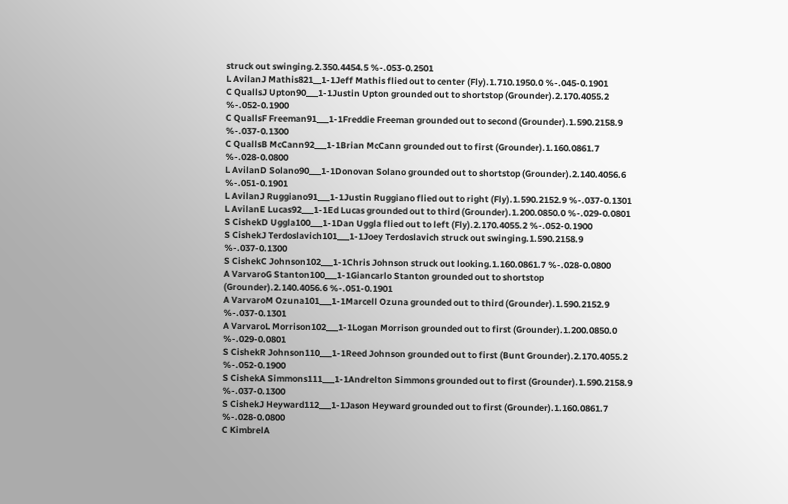struck out swinging.2.350.4454.5 %-.053-0.2501
L AvilanJ Mathis821__1-1Jeff Mathis flied out to center (Fly).1.710.1950.0 %-.045-0.1901
C QuallsJ Upton90___1-1Justin Upton grounded out to shortstop (Grounder).2.170.4055.2 %-.052-0.1900
C QuallsF Freeman91___1-1Freddie Freeman grounded out to second (Grounder).1.590.2158.9 %-.037-0.1300
C QuallsB McCann92___1-1Brian McCann grounded out to first (Grounder).1.160.0861.7 %-.028-0.0800
L AvilanD Solano90___1-1Donovan Solano grounded out to shortstop (Grounder).2.140.4056.6 %-.051-0.1901
L AvilanJ Ruggiano91___1-1Justin Ruggiano flied out to right (Fly).1.590.2152.9 %-.037-0.1301
L AvilanE Lucas92___1-1Ed Lucas grounded out to third (Grounder).1.200.0850.0 %-.029-0.0801
S CishekD Uggla100___1-1Dan Uggla flied out to left (Fly).2.170.4055.2 %-.052-0.1900
S CishekJ Terdoslavich101___1-1Joey Terdoslavich struck out swinging.1.590.2158.9 %-.037-0.1300
S CishekC Johnson102___1-1Chris Johnson struck out looking.1.160.0861.7 %-.028-0.0800
A VarvaroG Stanton100___1-1Giancarlo Stanton grounded out to shortstop (Grounder).2.140.4056.6 %-.051-0.1901
A VarvaroM Ozuna101___1-1Marcell Ozuna grounded out to third (Grounder).1.590.2152.9 %-.037-0.1301
A VarvaroL Morrison102___1-1Logan Morrison grounded out to first (Grounder).1.200.0850.0 %-.029-0.0801
S CishekR Johnson110___1-1Reed Johnson grounded out to first (Bunt Grounder).2.170.4055.2 %-.052-0.1900
S CishekA Simmons111___1-1Andrelton Simmons grounded out to first (Grounder).1.590.2158.9 %-.037-0.1300
S CishekJ Heyward112___1-1Jason Heyward grounded out to first (Grounder).1.160.0861.7 %-.028-0.0800
C KimbrelA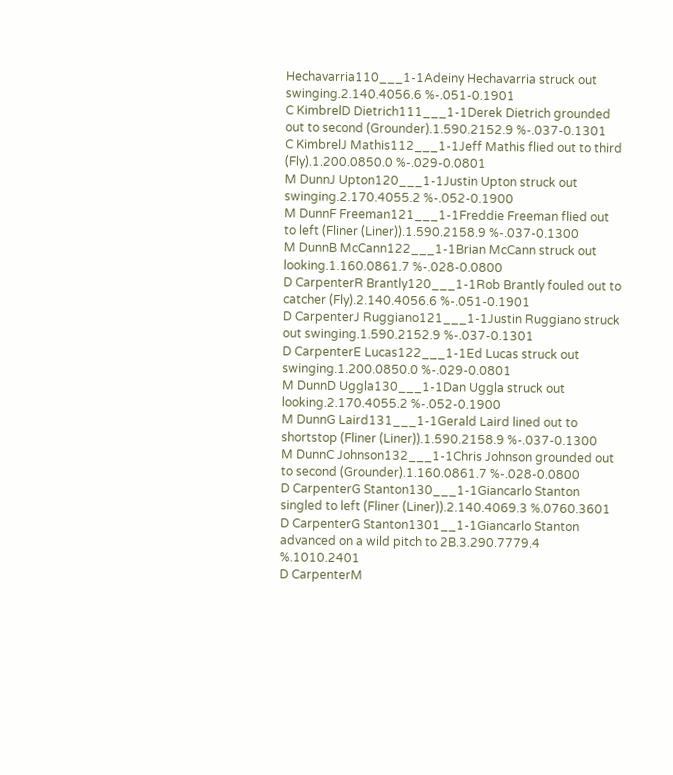Hechavarria110___1-1Adeiny Hechavarria struck out swinging.2.140.4056.6 %-.051-0.1901
C KimbrelD Dietrich111___1-1Derek Dietrich grounded out to second (Grounder).1.590.2152.9 %-.037-0.1301
C KimbrelJ Mathis112___1-1Jeff Mathis flied out to third (Fly).1.200.0850.0 %-.029-0.0801
M DunnJ Upton120___1-1Justin Upton struck out swinging.2.170.4055.2 %-.052-0.1900
M DunnF Freeman121___1-1Freddie Freeman flied out to left (Fliner (Liner)).1.590.2158.9 %-.037-0.1300
M DunnB McCann122___1-1Brian McCann struck out looking.1.160.0861.7 %-.028-0.0800
D CarpenterR Brantly120___1-1Rob Brantly fouled out to catcher (Fly).2.140.4056.6 %-.051-0.1901
D CarpenterJ Ruggiano121___1-1Justin Ruggiano struck out swinging.1.590.2152.9 %-.037-0.1301
D CarpenterE Lucas122___1-1Ed Lucas struck out swinging.1.200.0850.0 %-.029-0.0801
M DunnD Uggla130___1-1Dan Uggla struck out looking.2.170.4055.2 %-.052-0.1900
M DunnG Laird131___1-1Gerald Laird lined out to shortstop (Fliner (Liner)).1.590.2158.9 %-.037-0.1300
M DunnC Johnson132___1-1Chris Johnson grounded out to second (Grounder).1.160.0861.7 %-.028-0.0800
D CarpenterG Stanton130___1-1Giancarlo Stanton singled to left (Fliner (Liner)).2.140.4069.3 %.0760.3601
D CarpenterG Stanton1301__1-1Giancarlo Stanton advanced on a wild pitch to 2B.3.290.7779.4 %.1010.2401
D CarpenterM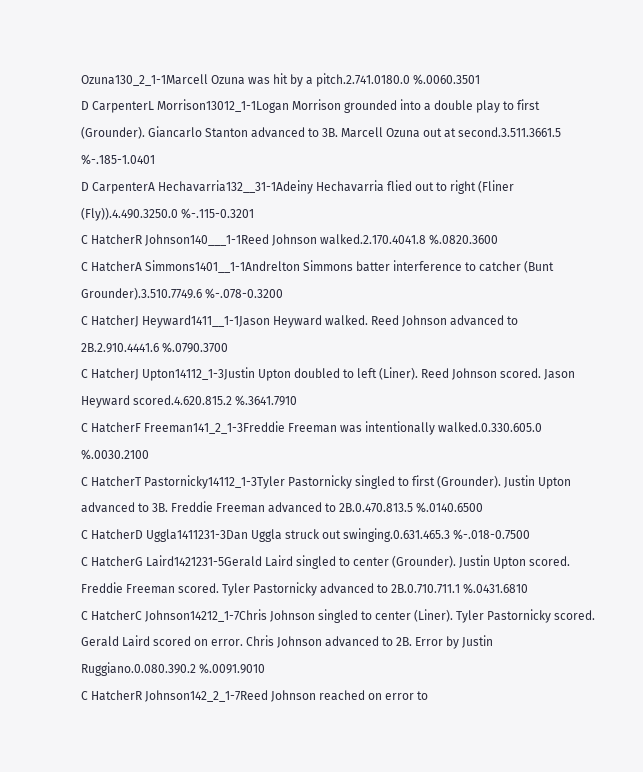Ozuna130_2_1-1Marcell Ozuna was hit by a pitch.2.741.0180.0 %.0060.3501
D CarpenterL Morrison13012_1-1Logan Morrison grounded into a double play to first (Grounder). Giancarlo Stanton advanced to 3B. Marcell Ozuna out at second.3.511.3661.5 %-.185-1.0401
D CarpenterA Hechavarria132__31-1Adeiny Hechavarria flied out to right (Fliner (Fly)).4.490.3250.0 %-.115-0.3201
C HatcherR Johnson140___1-1Reed Johnson walked.2.170.4041.8 %.0820.3600
C HatcherA Simmons1401__1-1Andrelton Simmons batter interference to catcher (Bunt Grounder).3.510.7749.6 %-.078-0.3200
C HatcherJ Heyward1411__1-1Jason Heyward walked. Reed Johnson advanced to 2B.2.910.4441.6 %.0790.3700
C HatcherJ Upton14112_1-3Justin Upton doubled to left (Liner). Reed Johnson scored. Jason Heyward scored.4.620.815.2 %.3641.7910
C HatcherF Freeman141_2_1-3Freddie Freeman was intentionally walked.0.330.605.0 %.0030.2100
C HatcherT Pastornicky14112_1-3Tyler Pastornicky singled to first (Grounder). Justin Upton advanced to 3B. Freddie Freeman advanced to 2B.0.470.813.5 %.0140.6500
C HatcherD Uggla1411231-3Dan Uggla struck out swinging.0.631.465.3 %-.018-0.7500
C HatcherG Laird1421231-5Gerald Laird singled to center (Grounder). Justin Upton scored. Freddie Freeman scored. Tyler Pastornicky advanced to 2B.0.710.711.1 %.0431.6810
C HatcherC Johnson14212_1-7Chris Johnson singled to center (Liner). Tyler Pastornicky scored. Gerald Laird scored on error. Chris Johnson advanced to 2B. Error by Justin Ruggiano.0.080.390.2 %.0091.9010
C HatcherR Johnson142_2_1-7Reed Johnson reached on error to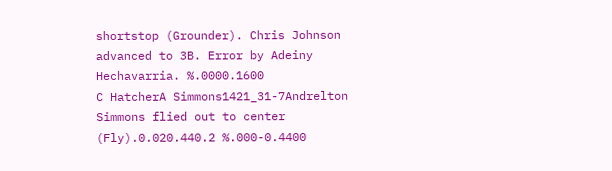shortstop (Grounder). Chris Johnson advanced to 3B. Error by Adeiny Hechavarria. %.0000.1600
C HatcherA Simmons1421_31-7Andrelton Simmons flied out to center (Fly).0.020.440.2 %.000-0.4400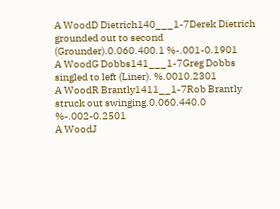A WoodD Dietrich140___1-7Derek Dietrich grounded out to second (Grounder).0.060.400.1 %-.001-0.1901
A WoodG Dobbs141___1-7Greg Dobbs singled to left (Liner). %.0010.2301
A WoodR Brantly1411__1-7Rob Brantly struck out swinging.0.060.440.0 %-.002-0.2501
A WoodJ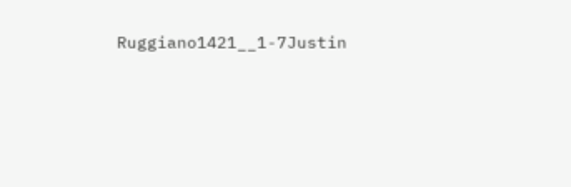Ruggiano1421__1-7Justin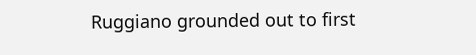Ruggiano grounded out to first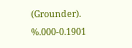(Grounder). %.000-0.1901